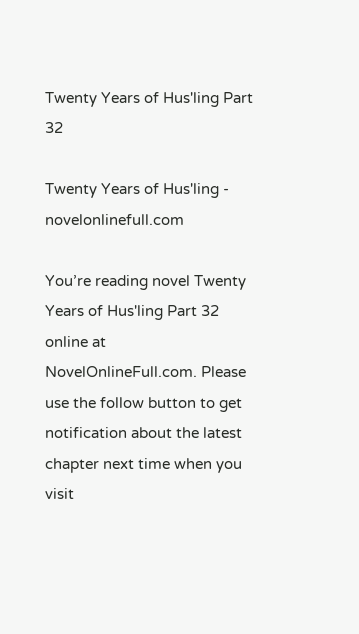Twenty Years of Hus'ling Part 32

Twenty Years of Hus'ling - novelonlinefull.com

You’re reading novel Twenty Years of Hus'ling Part 32 online at NovelOnlineFull.com. Please use the follow button to get notification about the latest chapter next time when you visit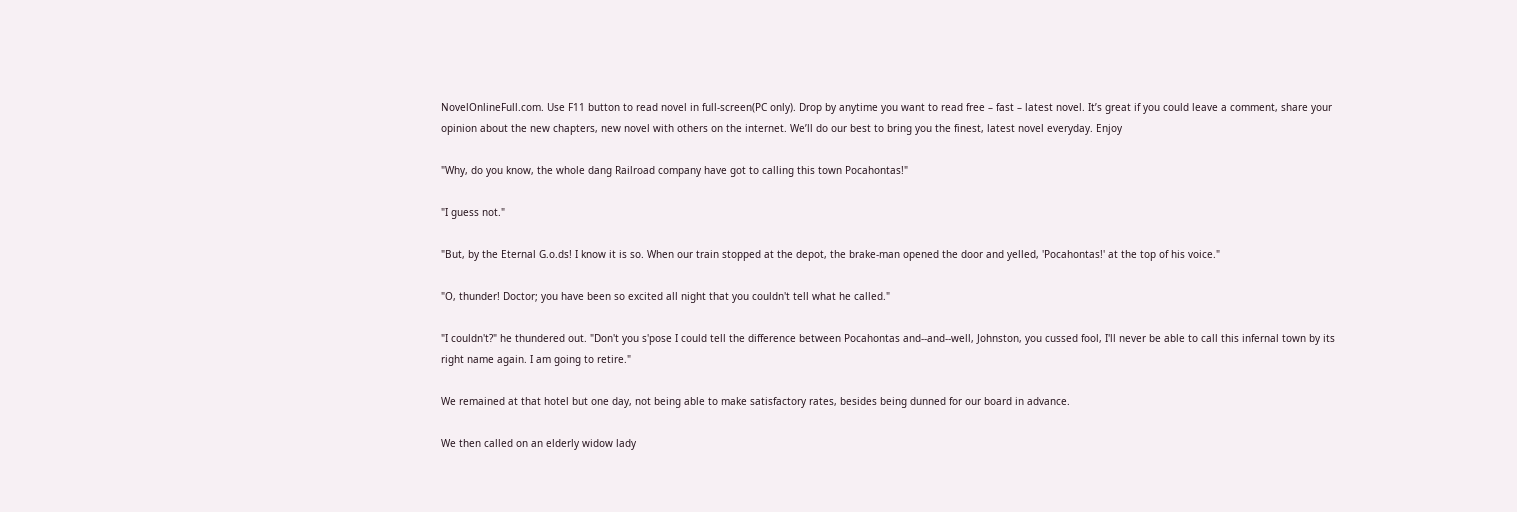NovelOnlineFull.com. Use F11 button to read novel in full-screen(PC only). Drop by anytime you want to read free – fast – latest novel. It’s great if you could leave a comment, share your opinion about the new chapters, new novel with others on the internet. We’ll do our best to bring you the finest, latest novel everyday. Enjoy

"Why, do you know, the whole dang Railroad company have got to calling this town Pocahontas!"

"I guess not."

"But, by the Eternal G.o.ds! I know it is so. When our train stopped at the depot, the brake-man opened the door and yelled, 'Pocahontas!' at the top of his voice."

"O, thunder! Doctor; you have been so excited all night that you couldn't tell what he called."

"I couldn't?" he thundered out. "Don't you s'pose I could tell the difference between Pocahontas and--and--well, Johnston, you cussed fool, I'll never be able to call this infernal town by its right name again. I am going to retire."

We remained at that hotel but one day, not being able to make satisfactory rates, besides being dunned for our board in advance.

We then called on an elderly widow lady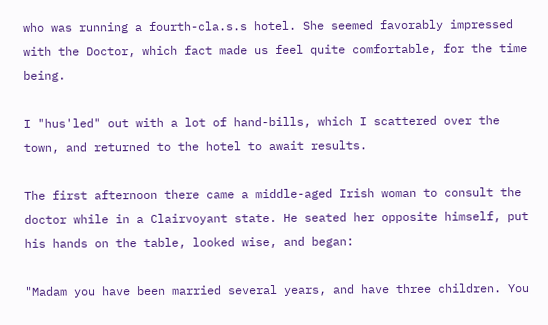who was running a fourth-cla.s.s hotel. She seemed favorably impressed with the Doctor, which fact made us feel quite comfortable, for the time being.

I "hus'led" out with a lot of hand-bills, which I scattered over the town, and returned to the hotel to await results.

The first afternoon there came a middle-aged Irish woman to consult the doctor while in a Clairvoyant state. He seated her opposite himself, put his hands on the table, looked wise, and began:

"Madam you have been married several years, and have three children. You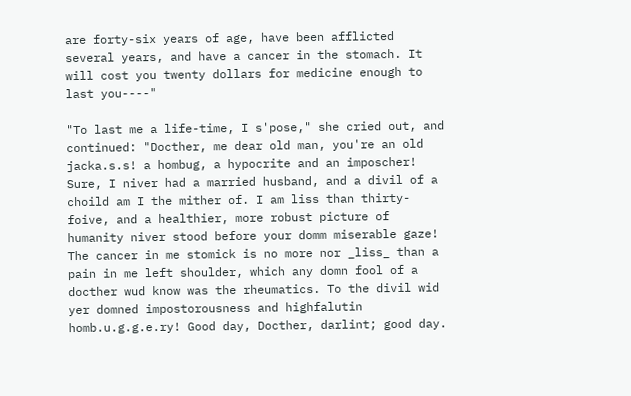are forty-six years of age, have been afflicted several years, and have a cancer in the stomach. It will cost you twenty dollars for medicine enough to last you----"

"To last me a life-time, I s'pose," she cried out, and continued: "Docther, me dear old man, you're an old jacka.s.s! a hombug, a hypocrite and an imposcher! Sure, I niver had a married husband, and a divil of a choild am I the mither of. I am liss than thirty-foive, and a healthier, more robust picture of humanity niver stood before your domm miserable gaze! The cancer in me stomick is no more nor _liss_ than a pain in me left shoulder, which any domn fool of a docther wud know was the rheumatics. To the divil wid yer domned impostorousness and highfalutin homb.u.g.g.e.ry! Good day, Docther, darlint; good day.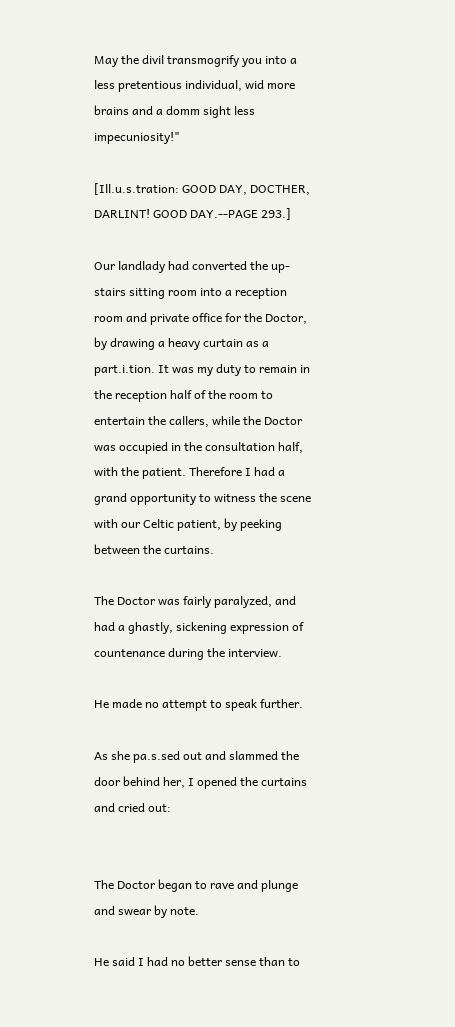May the divil transmogrify you into a less pretentious individual, wid more brains and a domm sight less impecuniosity!"

[Ill.u.s.tration: GOOD DAY, DOCTHER, DARLINT! GOOD DAY.--PAGE 293.]

Our landlady had converted the up-stairs sitting room into a reception room and private office for the Doctor, by drawing a heavy curtain as a part.i.tion. It was my duty to remain in the reception half of the room to entertain the callers, while the Doctor was occupied in the consultation half, with the patient. Therefore I had a grand opportunity to witness the scene with our Celtic patient, by peeking between the curtains.

The Doctor was fairly paralyzed, and had a ghastly, sickening expression of countenance during the interview.

He made no attempt to speak further.

As she pa.s.sed out and slammed the door behind her, I opened the curtains and cried out:


The Doctor began to rave and plunge and swear by note.

He said I had no better sense than to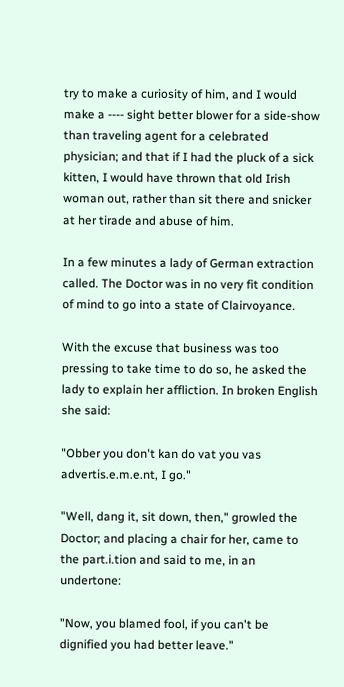try to make a curiosity of him, and I would make a ---- sight better blower for a side-show than traveling agent for a celebrated physician; and that if I had the pluck of a sick kitten, I would have thrown that old Irish woman out, rather than sit there and snicker at her tirade and abuse of him.

In a few minutes a lady of German extraction called. The Doctor was in no very fit condition of mind to go into a state of Clairvoyance.

With the excuse that business was too pressing to take time to do so, he asked the lady to explain her affliction. In broken English she said:

"Obber you don't kan do vat you vas advertis.e.m.e.nt, I go."

"Well, dang it, sit down, then," growled the Doctor; and placing a chair for her, came to the part.i.tion and said to me, in an undertone:

"Now, you blamed fool, if you can't be dignified you had better leave."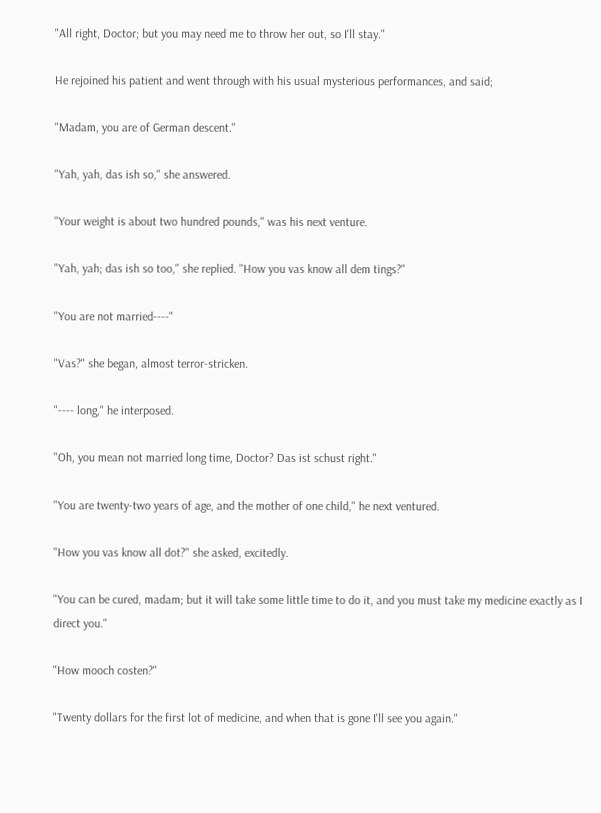"All right, Doctor; but you may need me to throw her out, so I'll stay."

He rejoined his patient and went through with his usual mysterious performances, and said;

"Madam, you are of German descent."

"Yah, yah, das ish so," she answered.

"Your weight is about two hundred pounds," was his next venture.

"Yah, yah; das ish so too," she replied. "How you vas know all dem tings?"

"You are not married----"

"Vas?" she began, almost terror-stricken.

"---- long," he interposed.

"Oh, you mean not married long time, Doctor? Das ist schust right."

"You are twenty-two years of age, and the mother of one child," he next ventured.

"How you vas know all dot?" she asked, excitedly.

"You can be cured, madam; but it will take some little time to do it, and you must take my medicine exactly as I direct you."

"How mooch costen?"

"Twenty dollars for the first lot of medicine, and when that is gone I'll see you again."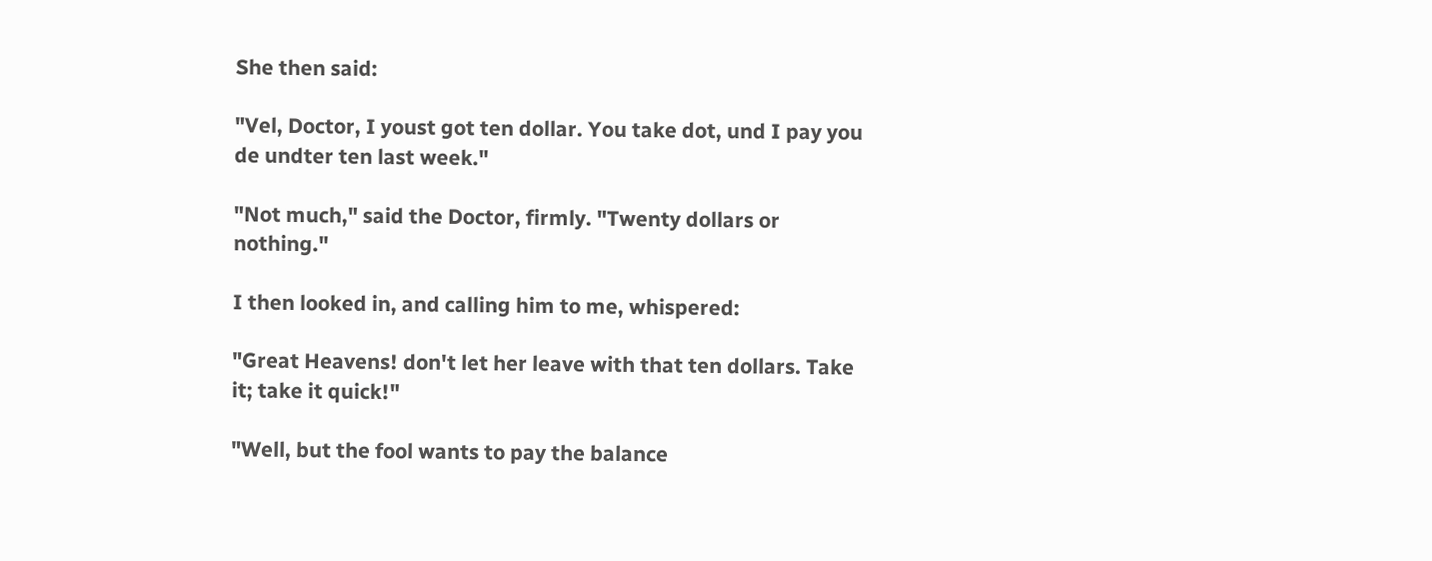She then said:

"Vel, Doctor, I youst got ten dollar. You take dot, und I pay you de undter ten last week."

"Not much," said the Doctor, firmly. "Twenty dollars or nothing."

I then looked in, and calling him to me, whispered:

"Great Heavens! don't let her leave with that ten dollars. Take it; take it quick!"

"Well, but the fool wants to pay the balance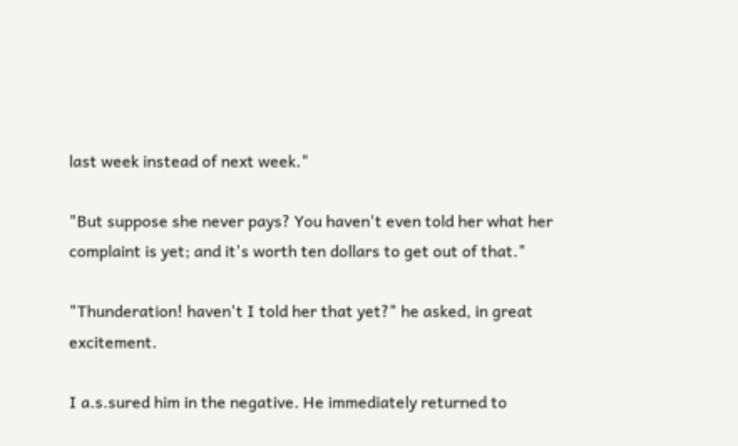last week instead of next week."

"But suppose she never pays? You haven't even told her what her complaint is yet; and it's worth ten dollars to get out of that."

"Thunderation! haven't I told her that yet?" he asked, in great excitement.

I a.s.sured him in the negative. He immediately returned to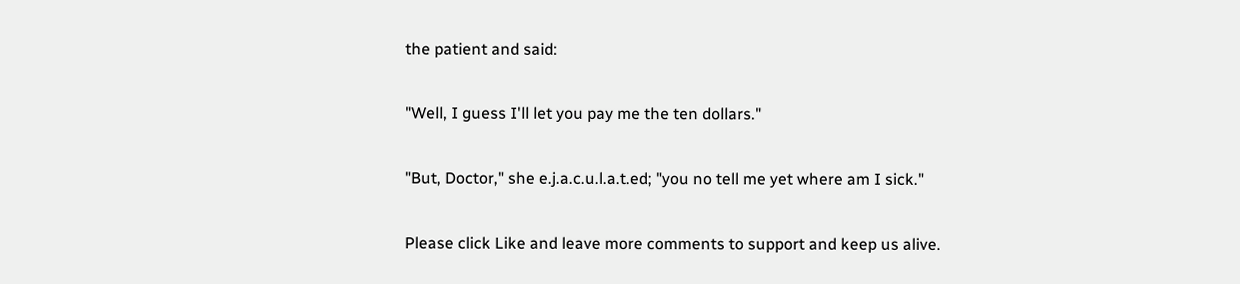the patient and said:

"Well, I guess I'll let you pay me the ten dollars."

"But, Doctor," she e.j.a.c.u.l.a.t.ed; "you no tell me yet where am I sick."

Please click Like and leave more comments to support and keep us alive.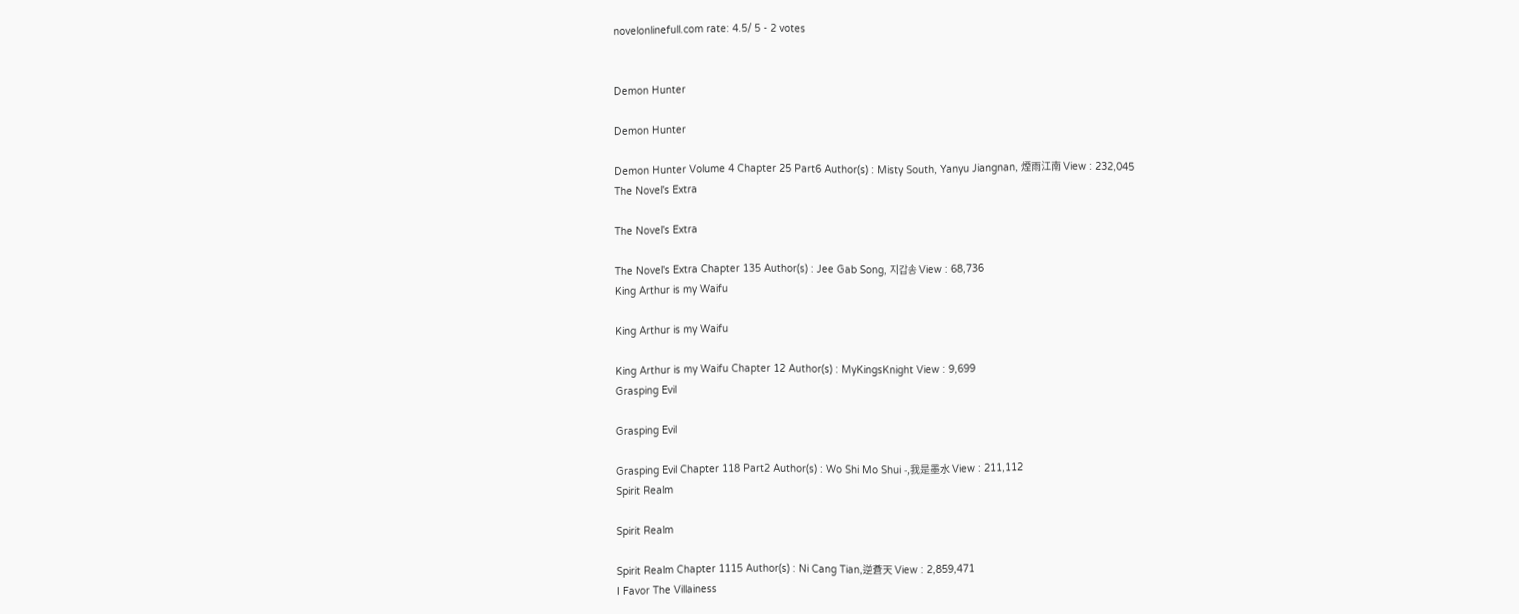novelonlinefull.com rate: 4.5/ 5 - 2 votes


Demon Hunter

Demon Hunter

Demon Hunter Volume 4 Chapter 25 Part6 Author(s) : Misty South, Yanyu Jiangnan, 煙雨江南 View : 232,045
The Novel's Extra

The Novel's Extra

The Novel's Extra Chapter 135 Author(s) : Jee Gab Song, 지갑송 View : 68,736
King Arthur is my Waifu

King Arthur is my Waifu

King Arthur is my Waifu Chapter 12 Author(s) : MyKingsKnight View : 9,699
Grasping Evil

Grasping Evil

Grasping Evil Chapter 118 Part2 Author(s) : Wo Shi Mo Shui -,我是墨水 View : 211,112
Spirit Realm

Spirit Realm

Spirit Realm Chapter 1115 Author(s) : Ni Cang Tian,逆蒼天 View : 2,859,471
I Favor The Villainess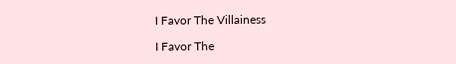I Favor The Villainess

I Favor The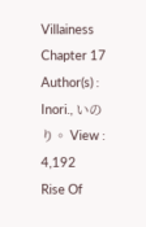Villainess Chapter 17 Author(s) : Inori., いのり。 View : 4,192
Rise Of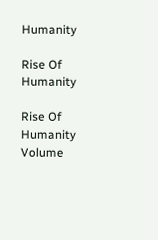Humanity

Rise Of Humanity

Rise Of Humanity Volume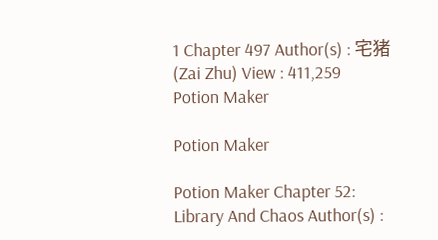1 Chapter 497 Author(s) : 宅猪 (Zai Zhu) View : 411,259
Potion Maker

Potion Maker

Potion Maker Chapter 52: Library And Chaos Author(s) :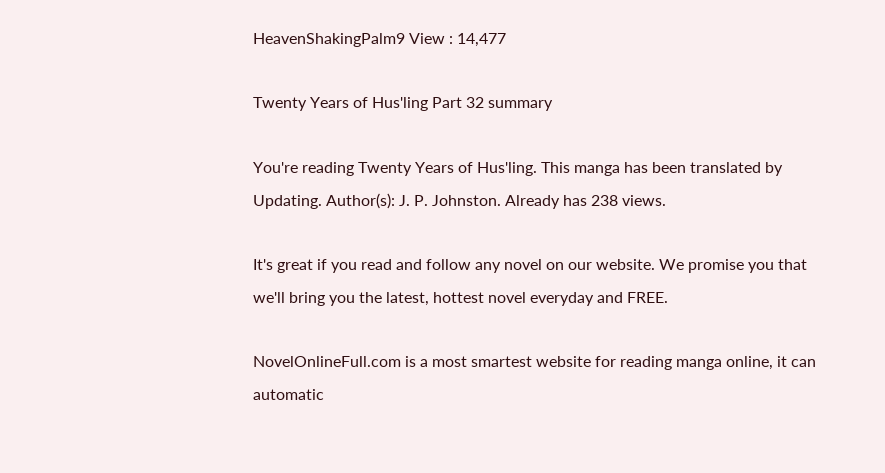HeavenShakingPalm9 View : 14,477

Twenty Years of Hus'ling Part 32 summary

You're reading Twenty Years of Hus'ling. This manga has been translated by Updating. Author(s): J. P. Johnston. Already has 238 views.

It's great if you read and follow any novel on our website. We promise you that we'll bring you the latest, hottest novel everyday and FREE.

NovelOnlineFull.com is a most smartest website for reading manga online, it can automatic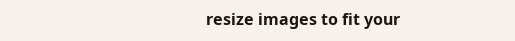resize images to fit your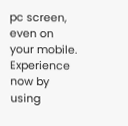pc screen, even on your mobile. Experience now by using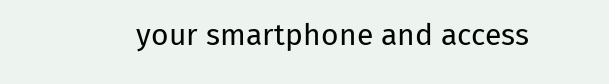your smartphone and access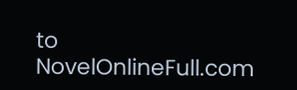to NovelOnlineFull.com